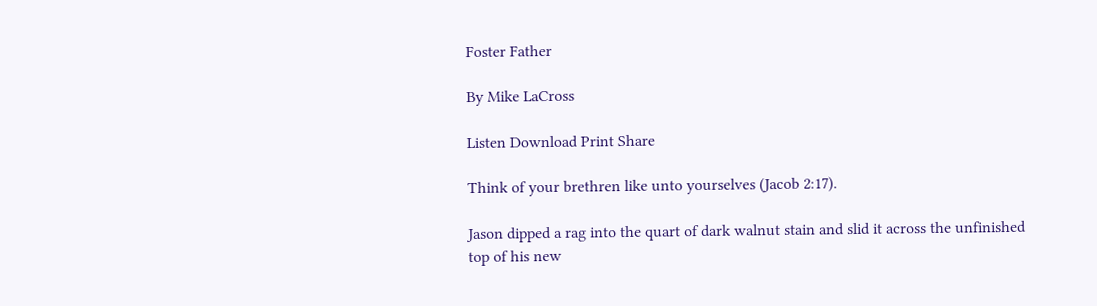Foster Father

By Mike LaCross

Listen Download Print Share

Think of your brethren like unto yourselves (Jacob 2:17).

Jason dipped a rag into the quart of dark walnut stain and slid it across the unfinished top of his new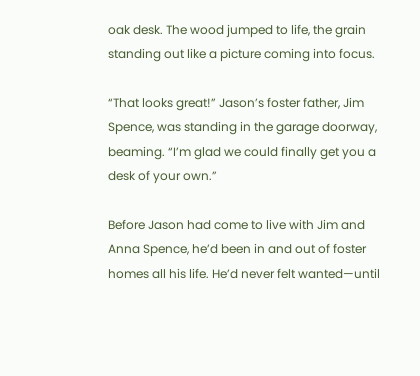oak desk. The wood jumped to life, the grain standing out like a picture coming into focus.

“That looks great!” Jason’s foster father, Jim Spence, was standing in the garage doorway, beaming. “I’m glad we could finally get you a desk of your own.”

Before Jason had come to live with Jim and Anna Spence, he’d been in and out of foster homes all his life. He’d never felt wanted—until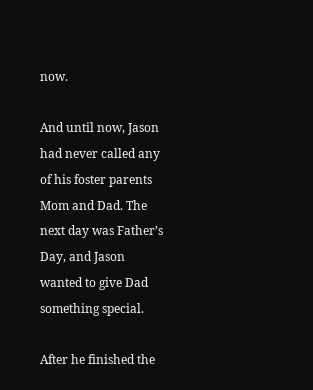now.

And until now, Jason had never called any of his foster parents Mom and Dad. The next day was Father’s Day, and Jason wanted to give Dad something special.

After he finished the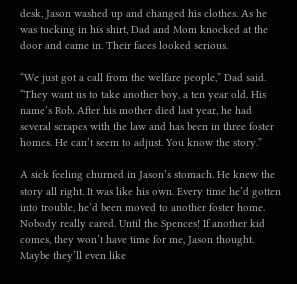desk, Jason washed up and changed his clothes. As he was tucking in his shirt, Dad and Mom knocked at the door and came in. Their faces looked serious.

“We just got a call from the welfare people,” Dad said. “They want us to take another boy, a ten year old. His name’s Rob. After his mother died last year, he had several scrapes with the law and has been in three foster homes. He can’t seem to adjust. You know the story.”

A sick feeling churned in Jason’s stomach. He knew the story all right. It was like his own. Every time he’d gotten into trouble, he’d been moved to another foster home. Nobody really cared. Until the Spences! If another kid comes, they won’t have time for me, Jason thought. Maybe they’ll even like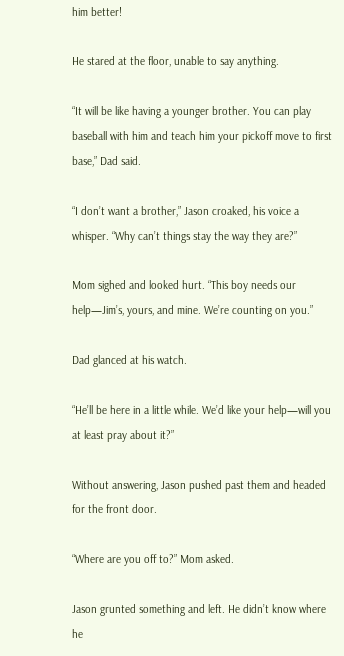him better!

He stared at the floor, unable to say anything.

“It will be like having a younger brother. You can play baseball with him and teach him your pickoff move to first base,” Dad said.

“I don’t want a brother,” Jason croaked, his voice a whisper. “Why can’t things stay the way they are?”

Mom sighed and looked hurt. “This boy needs our help—Jim’s, yours, and mine. We’re counting on you.”

Dad glanced at his watch.

“He’ll be here in a little while. We’d like your help—will you at least pray about it?”

Without answering, Jason pushed past them and headed for the front door.

“Where are you off to?” Mom asked.

Jason grunted something and left. He didn’t know where he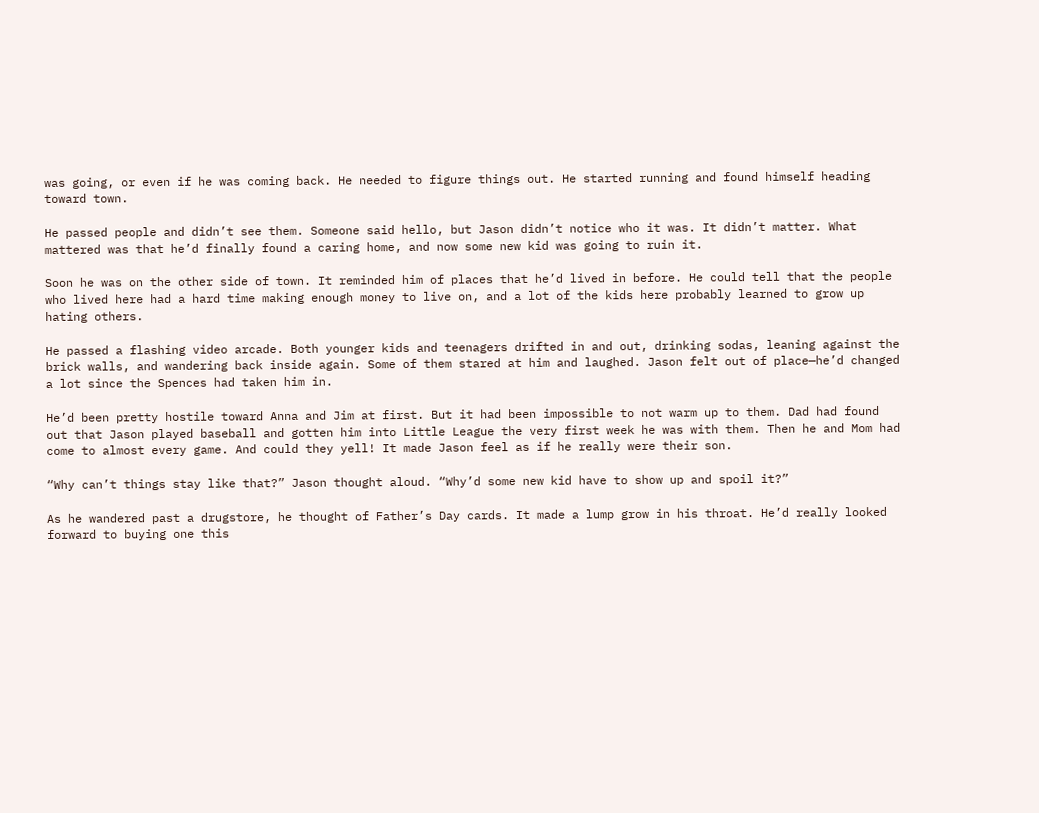was going, or even if he was coming back. He needed to figure things out. He started running and found himself heading toward town.

He passed people and didn’t see them. Someone said hello, but Jason didn’t notice who it was. It didn’t matter. What mattered was that he’d finally found a caring home, and now some new kid was going to ruin it.

Soon he was on the other side of town. It reminded him of places that he’d lived in before. He could tell that the people who lived here had a hard time making enough money to live on, and a lot of the kids here probably learned to grow up hating others.

He passed a flashing video arcade. Both younger kids and teenagers drifted in and out, drinking sodas, leaning against the brick walls, and wandering back inside again. Some of them stared at him and laughed. Jason felt out of place—he’d changed a lot since the Spences had taken him in.

He’d been pretty hostile toward Anna and Jim at first. But it had been impossible to not warm up to them. Dad had found out that Jason played baseball and gotten him into Little League the very first week he was with them. Then he and Mom had come to almost every game. And could they yell! It made Jason feel as if he really were their son.

“Why can’t things stay like that?” Jason thought aloud. “Why’d some new kid have to show up and spoil it?”

As he wandered past a drugstore, he thought of Father’s Day cards. It made a lump grow in his throat. He’d really looked forward to buying one this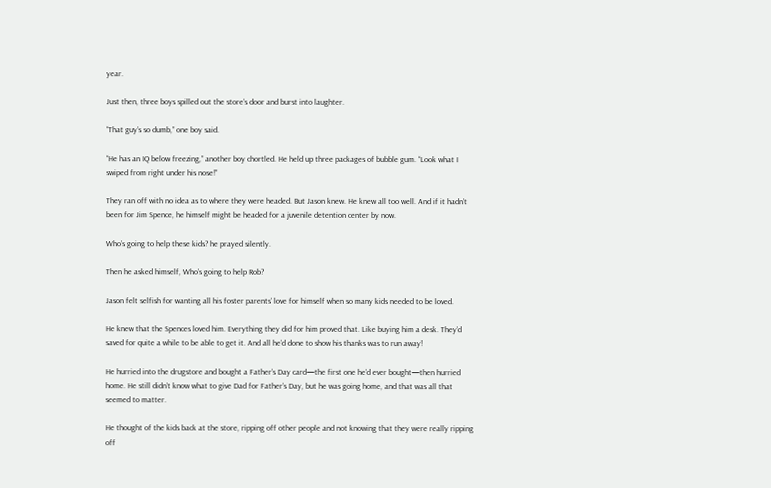year.

Just then, three boys spilled out the store’s door and burst into laughter.

“That guy’s so dumb,” one boy said.

“He has an IQ below freezing,” another boy chortled. He held up three packages of bubble gum. “Look what I swiped from right under his nose!”

They ran off with no idea as to where they were headed. But Jason knew. He knew all too well. And if it hadn’t been for Jim Spence, he himself might be headed for a juvenile detention center by now.

Who’s going to help these kids? he prayed silently.

Then he asked himself, Who’s going to help Rob?

Jason felt selfish for wanting all his foster parents’ love for himself when so many kids needed to be loved.

He knew that the Spences loved him. Everything they did for him proved that. Like buying him a desk. They’d saved for quite a while to be able to get it. And all he’d done to show his thanks was to run away!

He hurried into the drugstore and bought a Father’s Day card—the first one he’d ever bought—then hurried home. He still didn’t know what to give Dad for Father’s Day, but he was going home, and that was all that seemed to matter.

He thought of the kids back at the store, ripping off other people and not knowing that they were really ripping off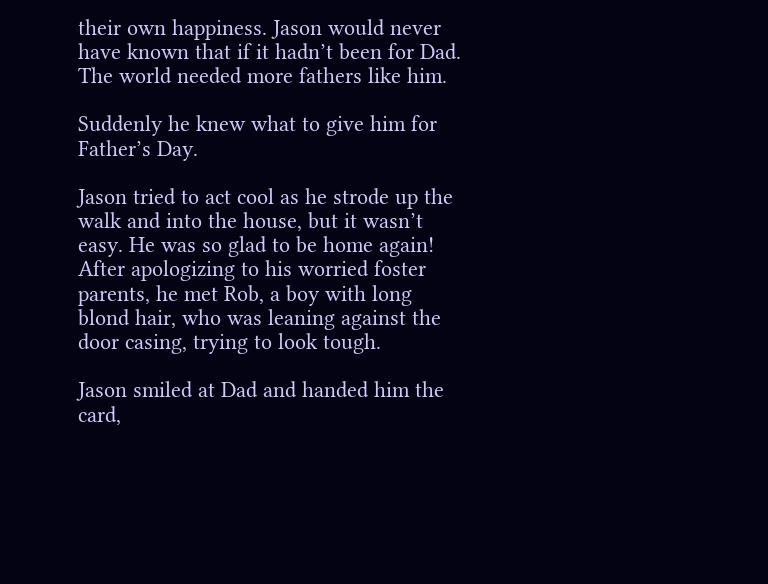their own happiness. Jason would never have known that if it hadn’t been for Dad. The world needed more fathers like him.

Suddenly he knew what to give him for Father’s Day.

Jason tried to act cool as he strode up the walk and into the house, but it wasn’t easy. He was so glad to be home again! After apologizing to his worried foster parents, he met Rob, a boy with long blond hair, who was leaning against the door casing, trying to look tough.

Jason smiled at Dad and handed him the card,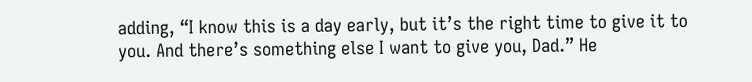adding, “I know this is a day early, but it’s the right time to give it to you. And there’s something else I want to give you, Dad.” He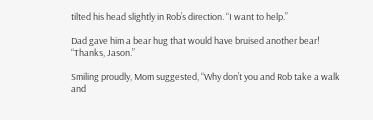tilted his head slightly in Rob’s direction. “I want to help.”

Dad gave him a bear hug that would have bruised another bear! “Thanks, Jason.”

Smiling proudly, Mom suggested, “Why don’t you and Rob take a walk and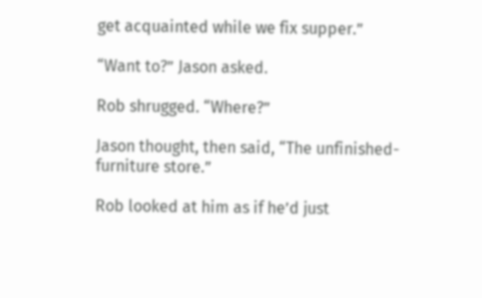get acquainted while we fix supper.”

“Want to?” Jason asked.

Rob shrugged. “Where?”

Jason thought, then said, “The unfinished-furniture store.”

Rob looked at him as if he’d just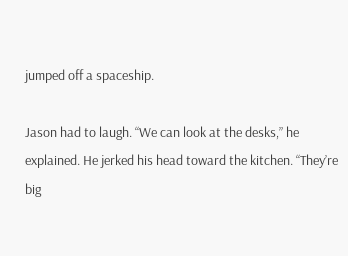jumped off a spaceship.

Jason had to laugh. “We can look at the desks,” he explained. He jerked his head toward the kitchen. “They’re big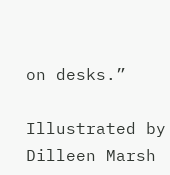on desks.”

Illustrated by Dilleen Marsh